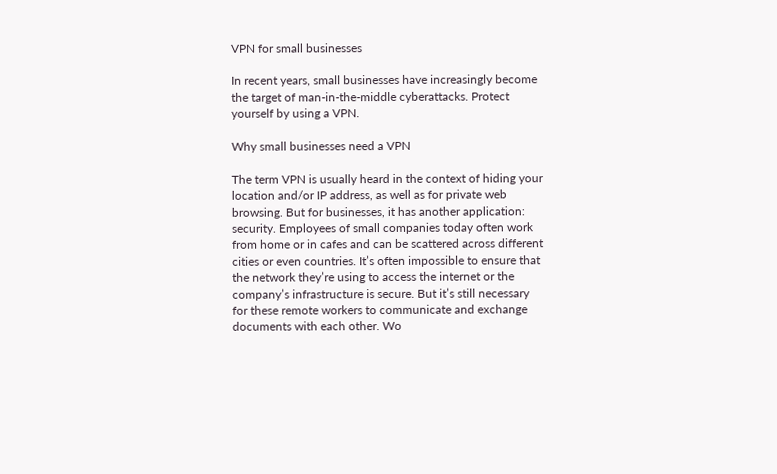VPN for small businesses

In recent years, small businesses have increasingly become the target of man-in-the-middle cyberattacks. Protect yourself by using a VPN.

Why small businesses need a VPN

The term VPN is usually heard in the context of hiding your location and/or IP address, as well as for private web browsing. But for businesses, it has another application: security. Employees of small companies today often work from home or in cafes and can be scattered across different cities or even countries. It’s often impossible to ensure that the network they’re using to access the internet or the company’s infrastructure is secure. But it’s still necessary for these remote workers to communicate and exchange documents with each other. Wo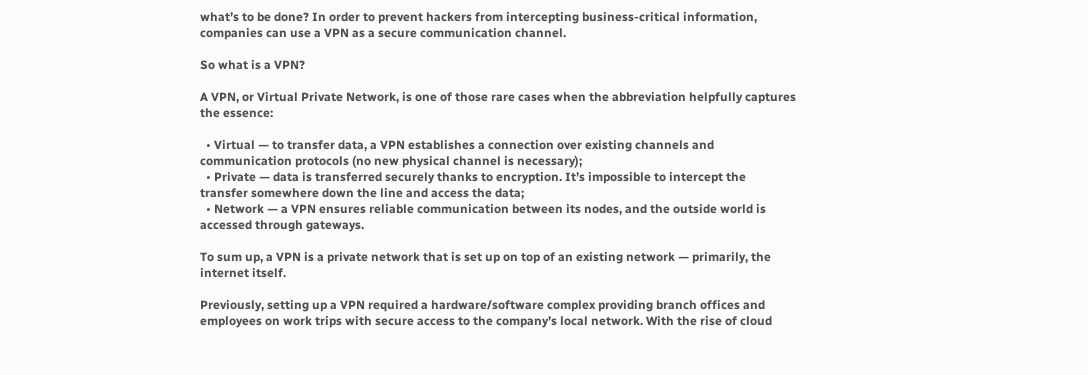what’s to be done? In order to prevent hackers from intercepting business-critical information, companies can use a VPN as a secure communication channel.

So what is a VPN?

A VPN, or Virtual Private Network, is one of those rare cases when the abbreviation helpfully captures the essence:

  • Virtual — to transfer data, a VPN establishes a connection over existing channels and communication protocols (no new physical channel is necessary);
  • Private — data is transferred securely thanks to encryption. It’s impossible to intercept the transfer somewhere down the line and access the data;
  • Network — a VPN ensures reliable communication between its nodes, and the outside world is accessed through gateways.

To sum up, a VPN is a private network that is set up on top of an existing network — primarily, the internet itself.

Previously, setting up a VPN required a hardware/software complex providing branch offices and employees on work trips with secure access to the company’s local network. With the rise of cloud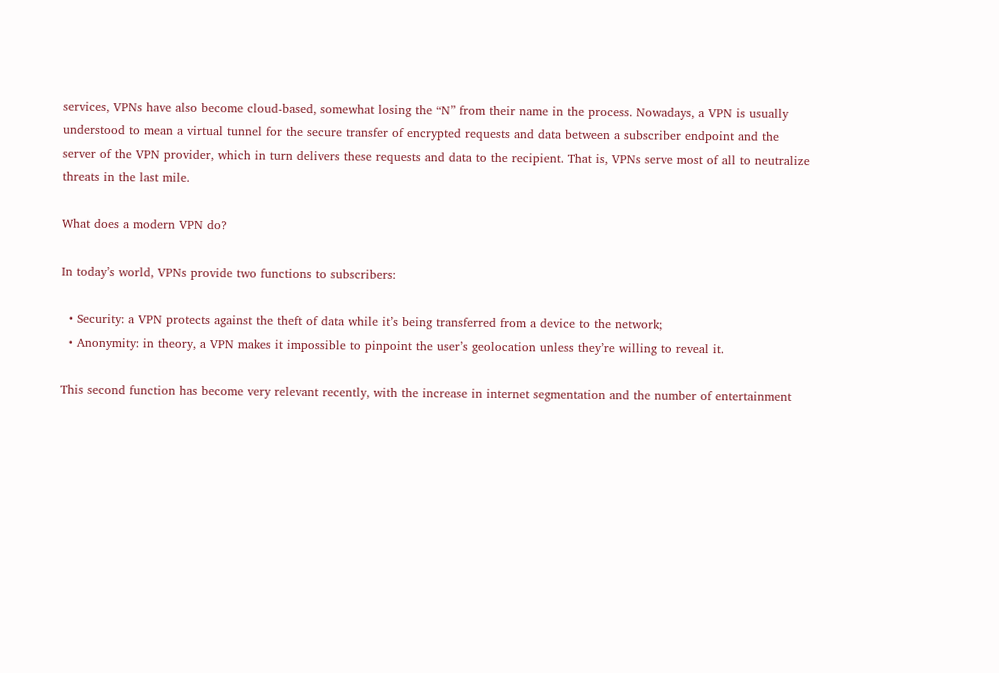services, VPNs have also become cloud-based, somewhat losing the “N” from their name in the process. Nowadays, a VPN is usually understood to mean a virtual tunnel for the secure transfer of encrypted requests and data between a subscriber endpoint and the server of the VPN provider, which in turn delivers these requests and data to the recipient. That is, VPNs serve most of all to neutralize threats in the last mile.

What does a modern VPN do?

In today’s world, VPNs provide two functions to subscribers:

  • Security: a VPN protects against the theft of data while it’s being transferred from a device to the network;
  • Anonymity: in theory, a VPN makes it impossible to pinpoint the user’s geolocation unless they’re willing to reveal it.

This second function has become very relevant recently, with the increase in internet segmentation and the number of entertainment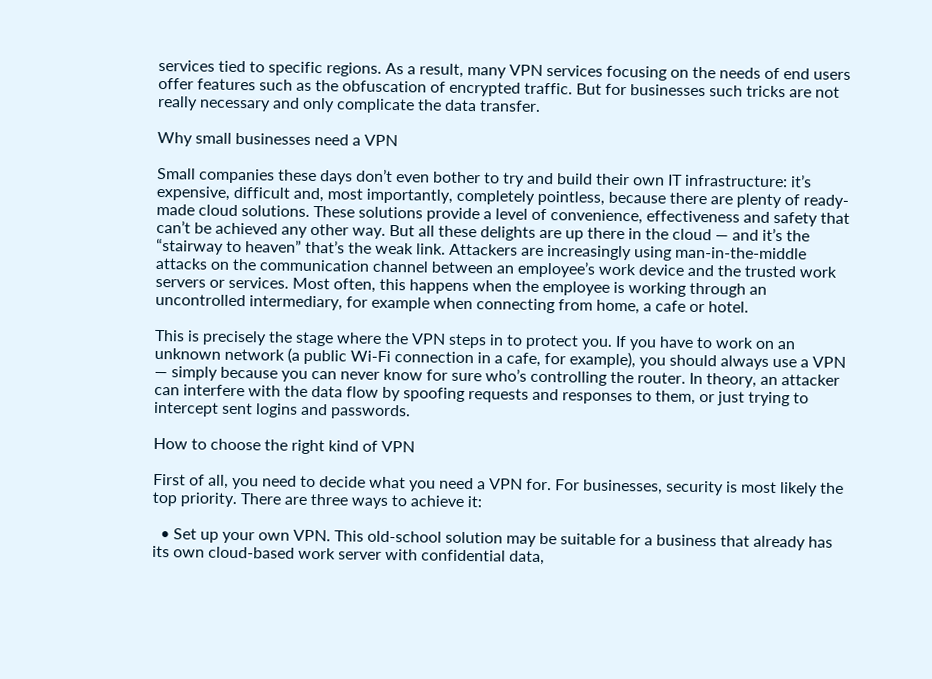services tied to specific regions. As a result, many VPN services focusing on the needs of end users offer features such as the obfuscation of encrypted traffic. But for businesses such tricks are not really necessary and only complicate the data transfer.

Why small businesses need a VPN

Small companies these days don’t even bother to try and build their own IT infrastructure: it’s expensive, difficult and, most importantly, completely pointless, because there are plenty of ready-made cloud solutions. These solutions provide a level of convenience, effectiveness and safety that can’t be achieved any other way. But all these delights are up there in the cloud — and it’s the “stairway to heaven” that’s the weak link. Attackers are increasingly using man-in-the-middle attacks on the communication channel between an employee’s work device and the trusted work servers or services. Most often, this happens when the employee is working through an uncontrolled intermediary, for example when connecting from home, a cafe or hotel.

This is precisely the stage where the VPN steps in to protect you. If you have to work on an unknown network (a public Wi-Fi connection in a cafe, for example), you should always use a VPN — simply because you can never know for sure who’s controlling the router. In theory, an attacker can interfere with the data flow by spoofing requests and responses to them, or just trying to intercept sent logins and passwords.

How to choose the right kind of VPN

First of all, you need to decide what you need a VPN for. For businesses, security is most likely the top priority. There are three ways to achieve it:

  • Set up your own VPN. This old-school solution may be suitable for a business that already has its own cloud-based work server with confidential data,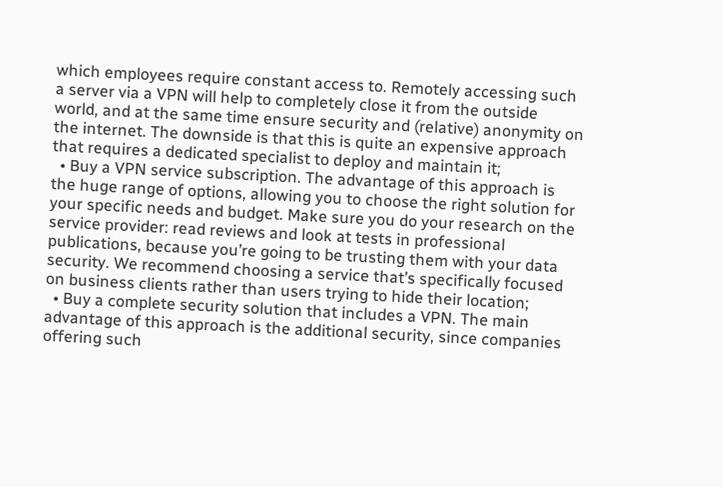which employees require constant access to. Remotely accessing such a server via a VPN will help to completely close it from the outside world, and at the same time ensure security and (relative) anonymity on the internet. The downside is that this is quite an expensive approach that requires a dedicated specialist to deploy and maintain it;
  • Buy a VPN service subscription. The advantage of this approach is the huge range of options, allowing you to choose the right solution for your specific needs and budget. Make sure you do your research on the service provider: read reviews and look at tests in professional publications, because you’re going to be trusting them with your data security. We recommend choosing a service that’s specifically focused on business clients rather than users trying to hide their location;
  • Buy a complete security solution that includes a VPN. The main advantage of this approach is the additional security, since companies offering such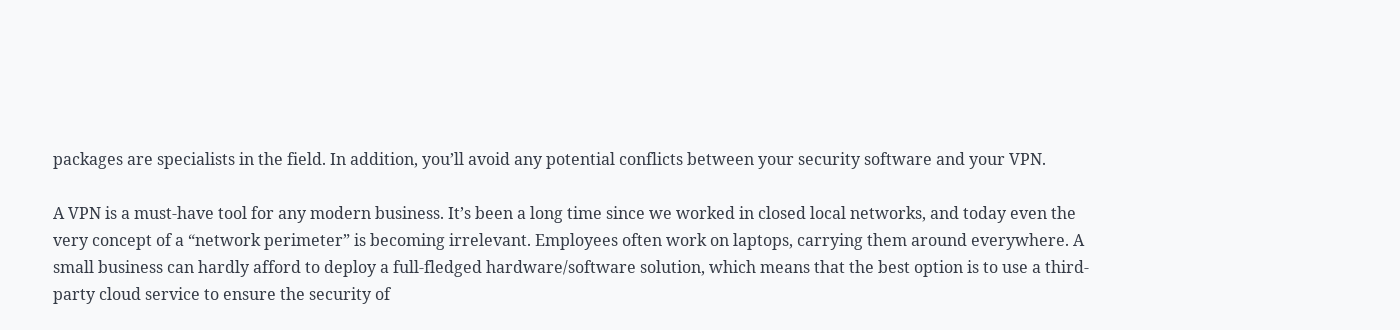packages are specialists in the field. In addition, you’ll avoid any potential conflicts between your security software and your VPN.

A VPN is a must-have tool for any modern business. It’s been a long time since we worked in closed local networks, and today even the very concept of a “network perimeter” is becoming irrelevant. Employees often work on laptops, carrying them around everywhere. A small business can hardly afford to deploy a full-fledged hardware/software solution, which means that the best option is to use a third-party cloud service to ensure the security of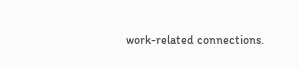work-related connections.